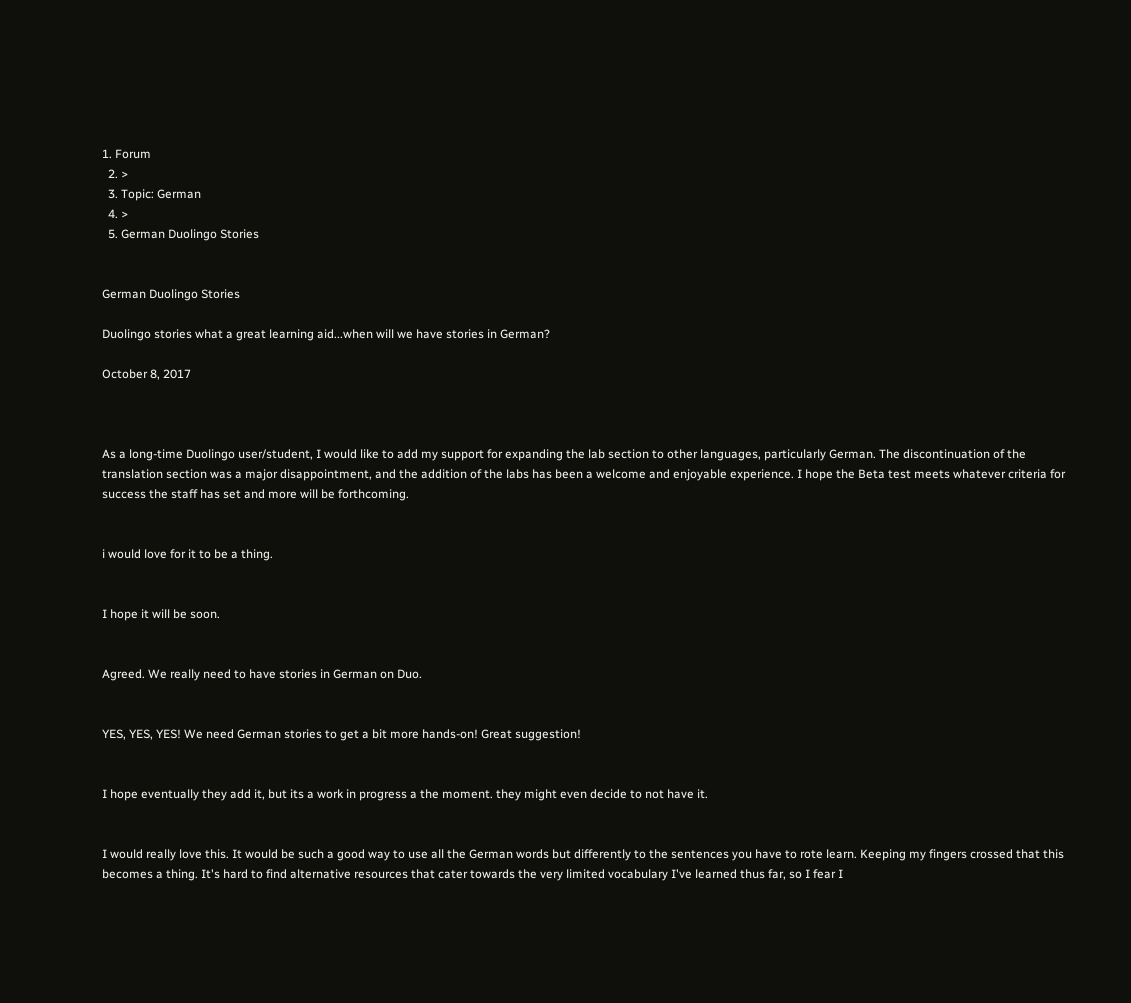1. Forum
  2. >
  3. Topic: German
  4. >
  5. German Duolingo Stories


German Duolingo Stories

Duolingo stories what a great learning aid...when will we have stories in German?

October 8, 2017



As a long-time Duolingo user/student, I would like to add my support for expanding the lab section to other languages, particularly German. The discontinuation of the translation section was a major disappointment, and the addition of the labs has been a welcome and enjoyable experience. I hope the Beta test meets whatever criteria for success the staff has set and more will be forthcoming.


i would love for it to be a thing.


I hope it will be soon.


Agreed. We really need to have stories in German on Duo.


YES, YES, YES! We need German stories to get a bit more hands-on! Great suggestion!


I hope eventually they add it, but its a work in progress a the moment. they might even decide to not have it.


I would really love this. It would be such a good way to use all the German words but differently to the sentences you have to rote learn. Keeping my fingers crossed that this becomes a thing. It's hard to find alternative resources that cater towards the very limited vocabulary I've learned thus far, so I fear I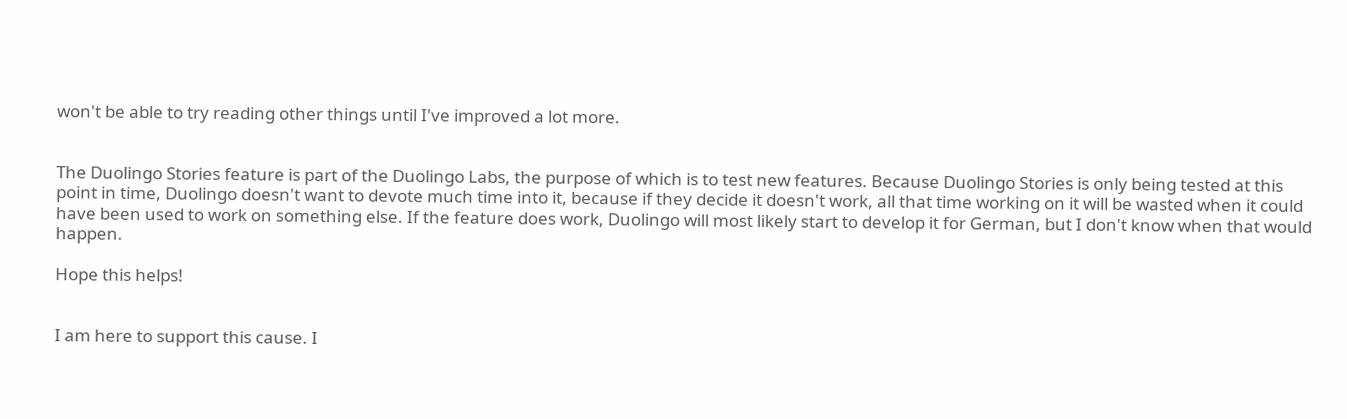won't be able to try reading other things until I've improved a lot more.


The Duolingo Stories feature is part of the Duolingo Labs, the purpose of which is to test new features. Because Duolingo Stories is only being tested at this point in time, Duolingo doesn't want to devote much time into it, because if they decide it doesn't work, all that time working on it will be wasted when it could have been used to work on something else. If the feature does work, Duolingo will most likely start to develop it for German, but I don't know when that would happen.

Hope this helps!


I am here to support this cause. I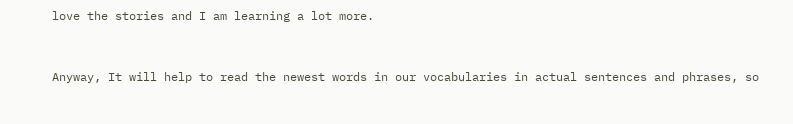love the stories and I am learning a lot more.


Anyway, It will help to read the newest words in our vocabularies in actual sentences and phrases, so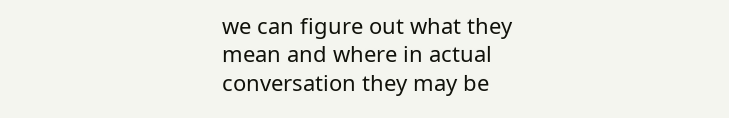we can figure out what they mean and where in actual conversation they may be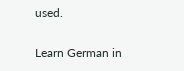used.

Learn German in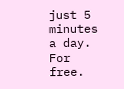just 5 minutes a day. For free.